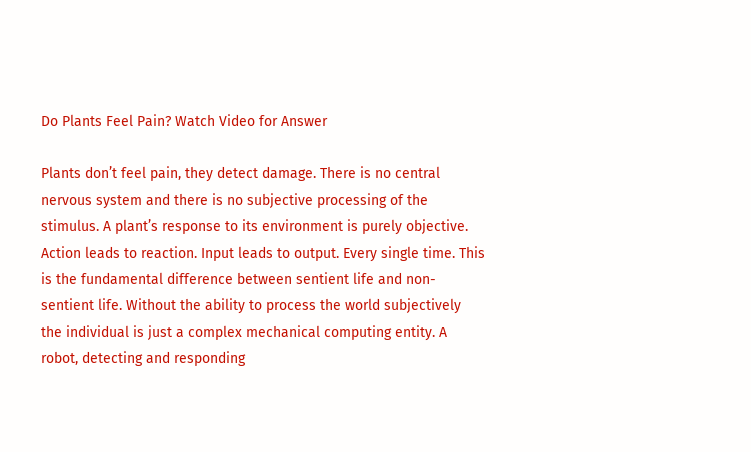Do Plants Feel Pain? Watch Video for Answer

Plants don’t feel pain, they detect damage. There is no central nervous system and there is no subjective processing of the stimulus. A plant’s response to its environment is purely objective. Action leads to reaction. Input leads to output. Every single time. This is the fundamental difference between sentient life and non-sentient life. Without the ability to process the world subjectively the individual is just a complex mechanical computing entity. A robot, detecting and responding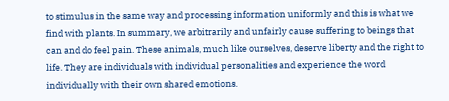to stimulus in the same way and processing information uniformly and this is what we find with plants. In summary, we arbitrarily and unfairly cause suffering to beings that can and do feel pain. These animals, much like ourselves, deserve liberty and the right to life. They are individuals with individual personalities and experience the word individually with their own shared emotions.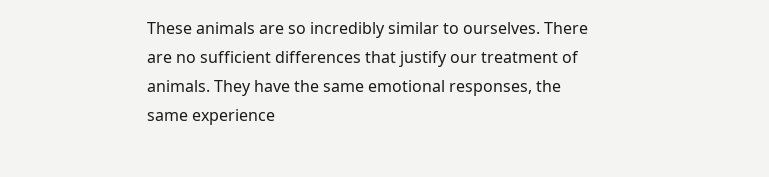These animals are so incredibly similar to ourselves. There are no sufficient differences that justify our treatment of animals. They have the same emotional responses, the same experience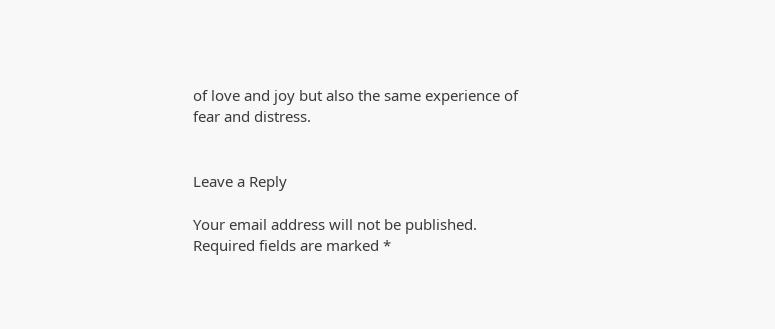of love and joy but also the same experience of fear and distress.


Leave a Reply

Your email address will not be published. Required fields are marked *